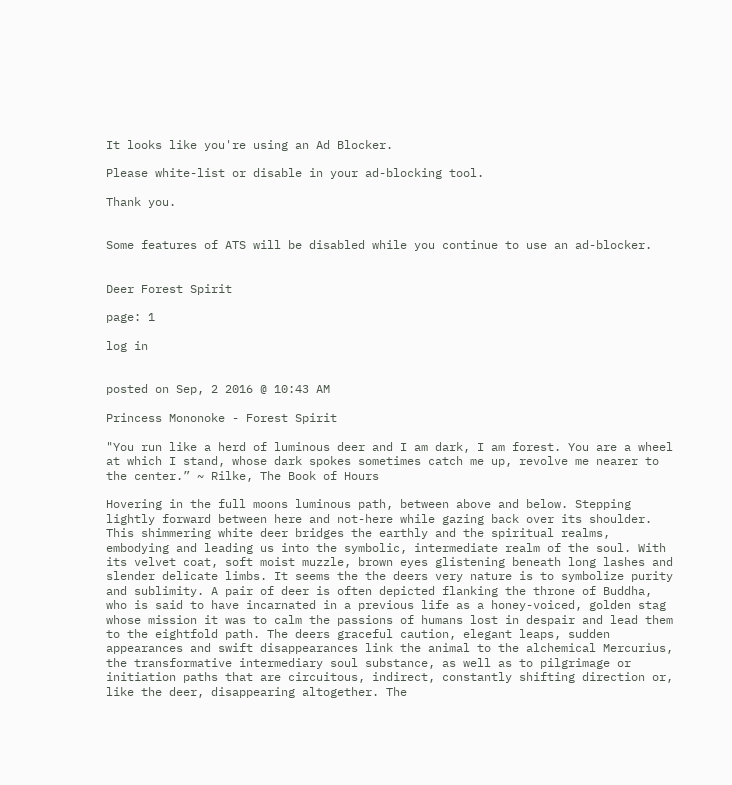It looks like you're using an Ad Blocker.

Please white-list or disable in your ad-blocking tool.

Thank you.


Some features of ATS will be disabled while you continue to use an ad-blocker.


Deer Forest Spirit

page: 1

log in


posted on Sep, 2 2016 @ 10:43 AM

Princess Mononoke - Forest Spirit

"You run like a herd of luminous deer and I am dark, I am forest. You are a wheel at which I stand, whose dark spokes sometimes catch me up, revolve me nearer to the center.” ~ Rilke, The Book of Hours

Hovering in the full moons luminous path, between above and below. Stepping lightly forward between here and not-here while gazing back over its shoulder. This shimmering white deer bridges the earthly and the spiritual realms, embodying and leading us into the symbolic, intermediate realm of the soul. With its velvet coat, soft moist muzzle, brown eyes glistening beneath long lashes and slender delicate limbs. It seems the the deers very nature is to symbolize purity and sublimity. A pair of deer is often depicted flanking the throne of Buddha, who is said to have incarnated in a previous life as a honey-voiced, golden stag whose mission it was to calm the passions of humans lost in despair and lead them to the eightfold path. The deers graceful caution, elegant leaps, sudden appearances and swift disappearances link the animal to the alchemical Mercurius, the transformative intermediary soul substance, as well as to pilgrimage or initiation paths that are circuitous, indirect, constantly shifting direction or, like the deer, disappearing altogether. The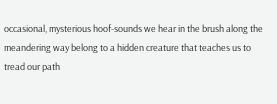occasional, mysterious hoof-sounds we hear in the brush along the meandering way belong to a hidden creature that teaches us to tread our path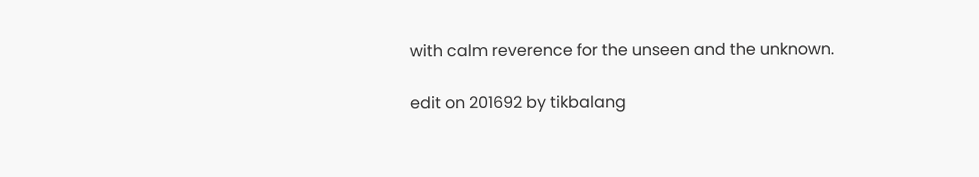with calm reverence for the unseen and the unknown.

edit on 201692 by tikbalang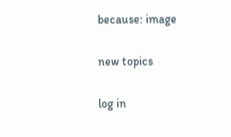because: image

new topics

log in